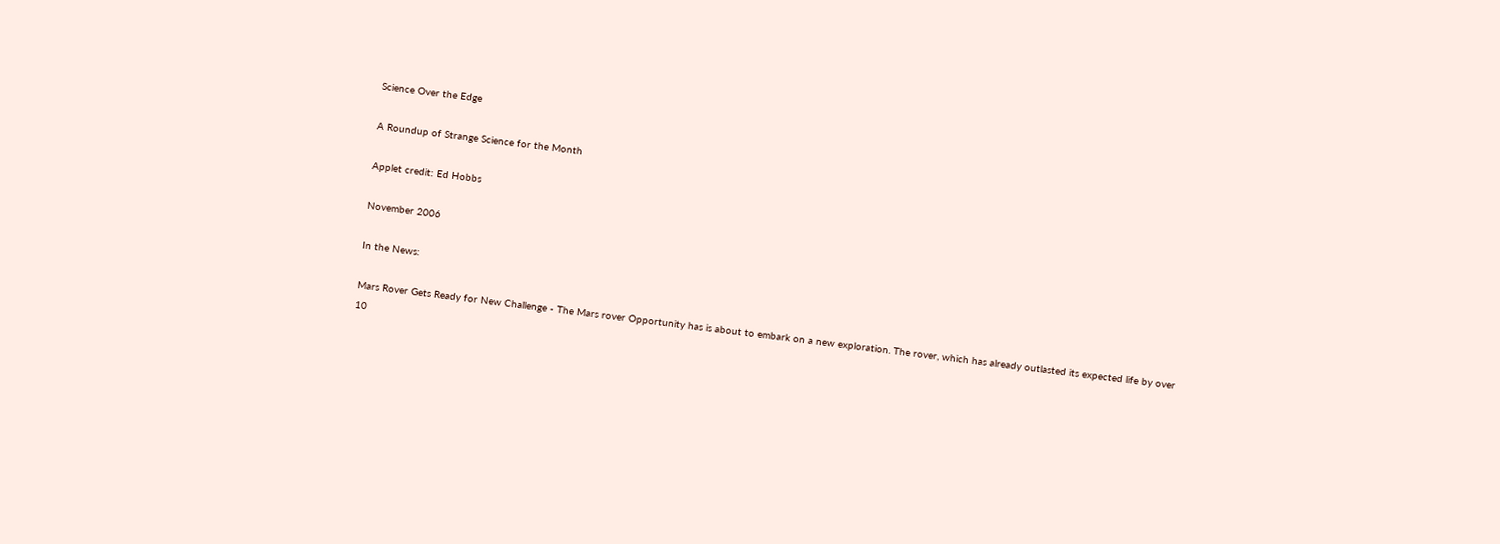Science Over the Edge

A Roundup of Strange Science for the Month

Applet credit: Ed Hobbs

November 2006

In the News:

Mars Rover Gets Ready for New Challenge - The Mars rover Opportunity has is about to embark on a new exploration. The rover, which has already outlasted its expected life by over 10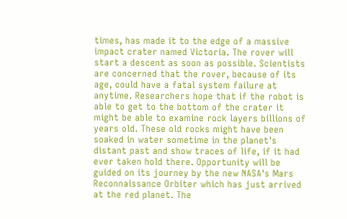times, has made it to the edge of a massive impact crater named Victoria. The rover will start a descent as soon as possible. Scientists are concerned that the rover, because of its age, could have a fatal system failure at anytime. Researchers hope that if the robot is able to get to the bottom of the crater it might be able to examine rock layers billions of years old. These old rocks might have been soaked in water sometime in the planet's distant past and show traces of life, if it had ever taken hold there. Opportunity will be guided on its journey by the new NASA's Mars Reconnaissance Orbiter which has just arrived at the red planet. The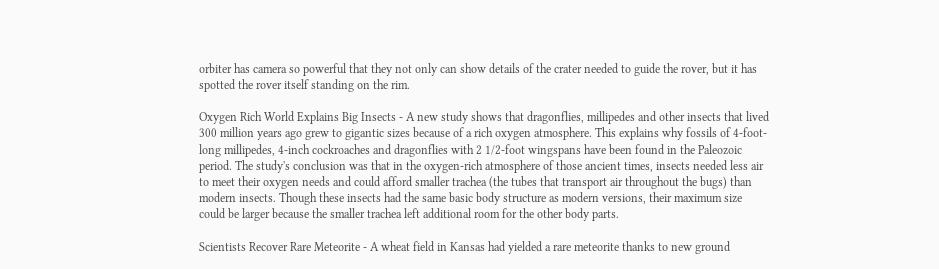orbiter has camera so powerful that they not only can show details of the crater needed to guide the rover, but it has spotted the rover itself standing on the rim.

Oxygen Rich World Explains Big Insects - A new study shows that dragonflies, millipedes and other insects that lived 300 million years ago grew to gigantic sizes because of a rich oxygen atmosphere. This explains why fossils of 4-foot-long millipedes, 4-inch cockroaches and dragonflies with 2 1/2-foot wingspans have been found in the Paleozoic period. The study's conclusion was that in the oxygen-rich atmosphere of those ancient times, insects needed less air to meet their oxygen needs and could afford smaller trachea (the tubes that transport air throughout the bugs) than modern insects. Though these insects had the same basic body structure as modern versions, their maximum size could be larger because the smaller trachea left additional room for the other body parts.

Scientists Recover Rare Meteorite - A wheat field in Kansas had yielded a rare meteorite thanks to new ground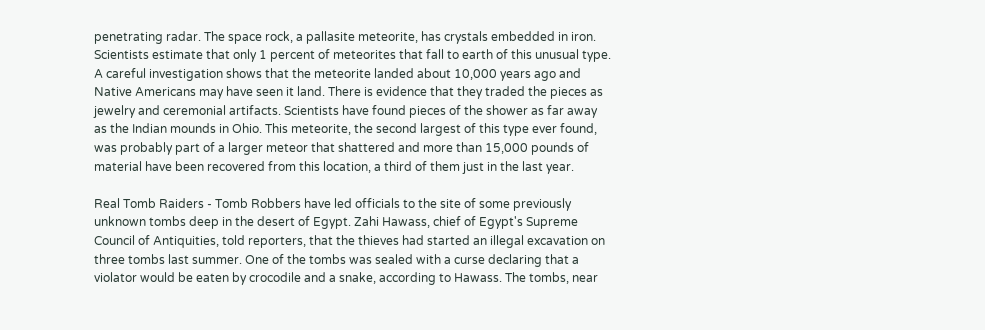penetrating radar. The space rock, a pallasite meteorite, has crystals embedded in iron. Scientists estimate that only 1 percent of meteorites that fall to earth of this unusual type. A careful investigation shows that the meteorite landed about 10,000 years ago and Native Americans may have seen it land. There is evidence that they traded the pieces as jewelry and ceremonial artifacts. Scientists have found pieces of the shower as far away as the Indian mounds in Ohio. This meteorite, the second largest of this type ever found, was probably part of a larger meteor that shattered and more than 15,000 pounds of material have been recovered from this location, a third of them just in the last year.

Real Tomb Raiders - Tomb Robbers have led officials to the site of some previously unknown tombs deep in the desert of Egypt. Zahi Hawass, chief of Egypt's Supreme Council of Antiquities, told reporters, that the thieves had started an illegal excavation on three tombs last summer. One of the tombs was sealed with a curse declaring that a violator would be eaten by crocodile and a snake, according to Hawass. The tombs, near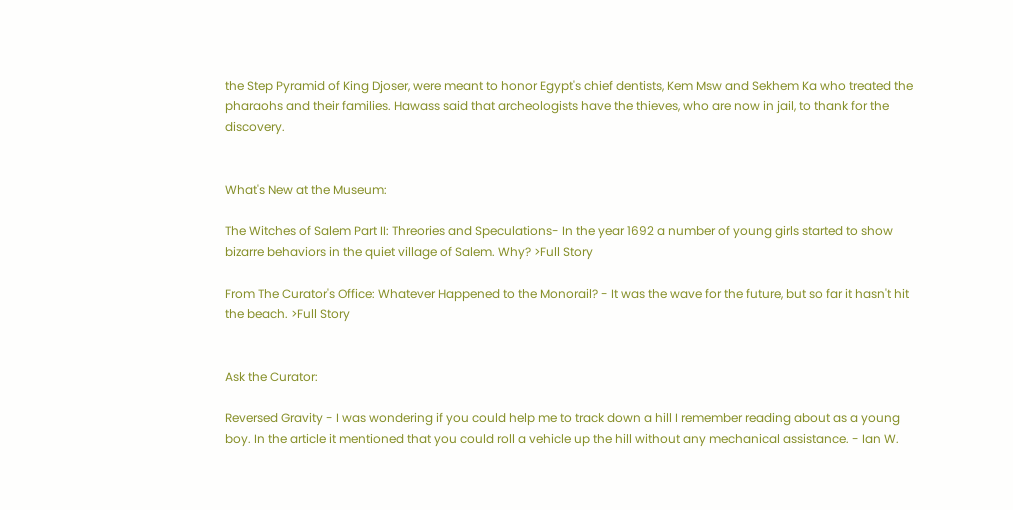the Step Pyramid of King Djoser, were meant to honor Egypt's chief dentists, Kem Msw and Sekhem Ka who treated the pharaohs and their families. Hawass said that archeologists have the thieves, who are now in jail, to thank for the discovery.


What's New at the Museum:

The Witches of Salem Part II: Threories and Speculations- In the year 1692 a number of young girls started to show bizarre behaviors in the quiet village of Salem. Why? >Full Story

From The Curator's Office: Whatever Happened to the Monorail? - It was the wave for the future, but so far it hasn't hit the beach. >Full Story


Ask the Curator:

Reversed Gravity - I was wondering if you could help me to track down a hill I remember reading about as a young boy. In the article it mentioned that you could roll a vehicle up the hill without any mechanical assistance. - Ian W.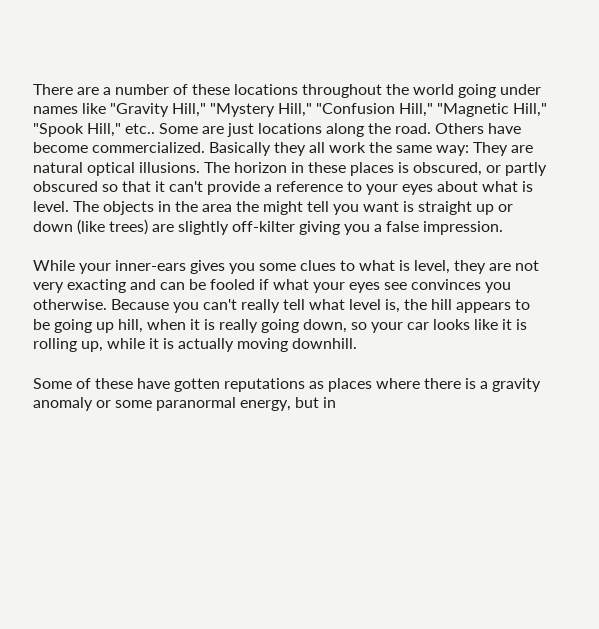There are a number of these locations throughout the world going under names like "Gravity Hill," "Mystery Hill," "Confusion Hill," "Magnetic Hill," "Spook Hill," etc.. Some are just locations along the road. Others have become commercialized. Basically they all work the same way: They are natural optical illusions. The horizon in these places is obscured, or partly obscured so that it can't provide a reference to your eyes about what is level. The objects in the area the might tell you want is straight up or down (like trees) are slightly off-kilter giving you a false impression.

While your inner-ears gives you some clues to what is level, they are not very exacting and can be fooled if what your eyes see convinces you otherwise. Because you can't really tell what level is, the hill appears to be going up hill, when it is really going down, so your car looks like it is rolling up, while it is actually moving downhill.

Some of these have gotten reputations as places where there is a gravity anomaly or some paranormal energy, but in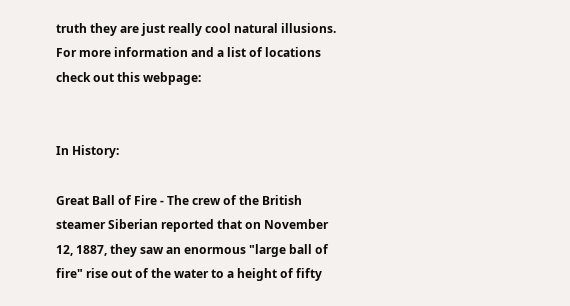truth they are just really cool natural illusions. For more information and a list of locations check out this webpage:


In History:

Great Ball of Fire - The crew of the British steamer Siberian reported that on November 12, 1887, they saw an enormous "large ball of fire" rise out of the water to a height of fifty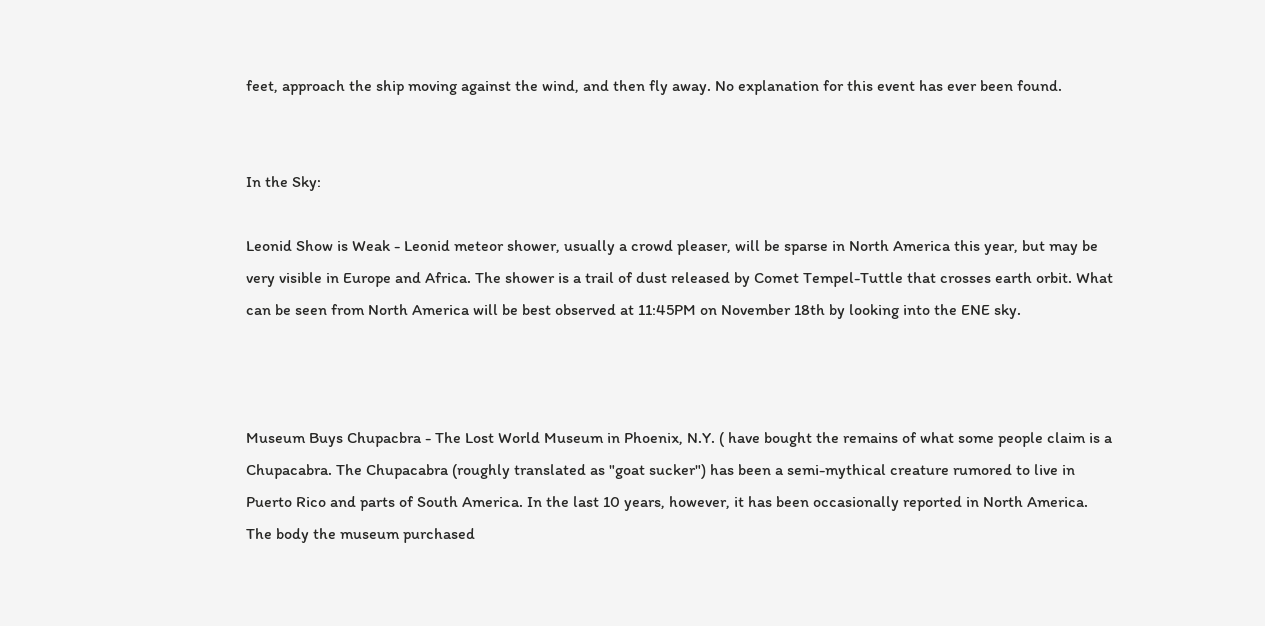feet, approach the ship moving against the wind, and then fly away. No explanation for this event has ever been found.


In the Sky:

Leonid Show is Weak - Leonid meteor shower, usually a crowd pleaser, will be sparse in North America this year, but may be very visible in Europe and Africa. The shower is a trail of dust released by Comet Tempel-Tuttle that crosses earth orbit. What can be seen from North America will be best observed at 11:45PM on November 18th by looking into the ENE sky.



Museum Buys Chupacbra - The Lost World Museum in Phoenix, N.Y. ( have bought the remains of what some people claim is a Chupacabra. The Chupacabra (roughly translated as "goat sucker") has been a semi-mythical creature rumored to live in Puerto Rico and parts of South America. In the last 10 years, however, it has been occasionally reported in North America. The body the museum purchased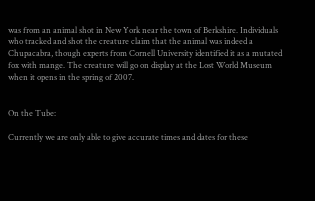was from an animal shot in New York near the town of Berkshire. Individuals who tracked and shot the creature claim that the animal was indeed a Chupacabra, though experts from Cornell University identified it as a mutated fox with mange. The creature will go on display at the Lost World Museum when it opens in the spring of 2007.


On the Tube:

Currently we are only able to give accurate times and dates for these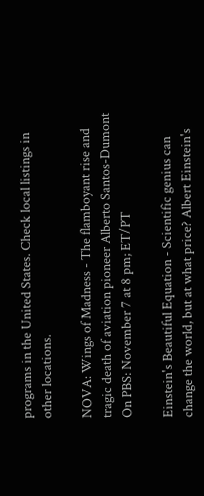programs in the United States. Check local listings in other locations.

NOVA: Wings of Madness - The flamboyant rise and tragic death of aviation pioneer Alberto Santos-Dumont On PBS: November 7 at 8 pm; ET/PT

Einstein's Beautiful Equation - Scientific genius can change the world, but at what price? Albert Einstein's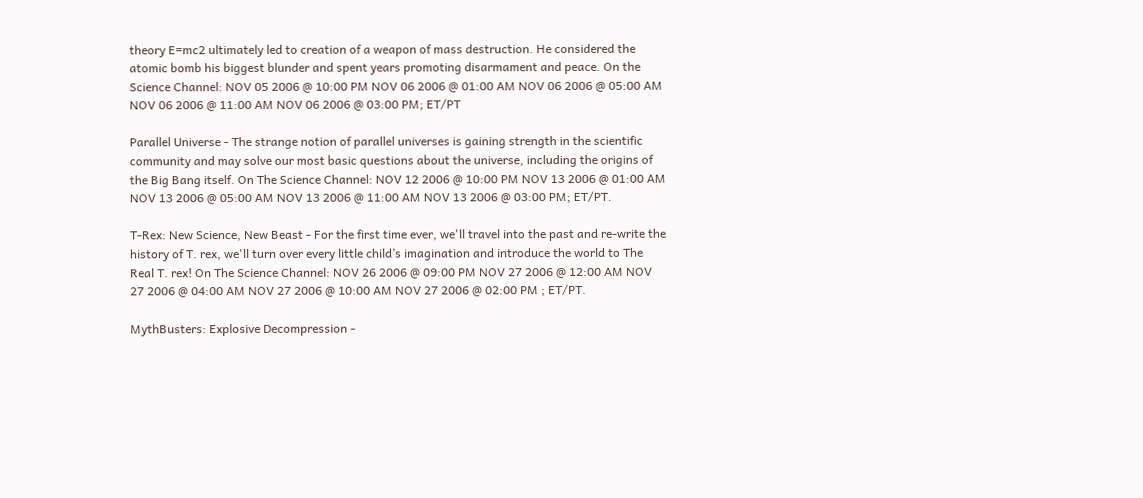theory E=mc2 ultimately led to creation of a weapon of mass destruction. He considered the atomic bomb his biggest blunder and spent years promoting disarmament and peace. On the Science Channel: NOV 05 2006 @ 10:00 PM NOV 06 2006 @ 01:00 AM NOV 06 2006 @ 05:00 AM NOV 06 2006 @ 11:00 AM NOV 06 2006 @ 03:00 PM; ET/PT

Parallel Universe - The strange notion of parallel universes is gaining strength in the scientific community and may solve our most basic questions about the universe, including the origins of the Big Bang itself. On The Science Channel: NOV 12 2006 @ 10:00 PM NOV 13 2006 @ 01:00 AM NOV 13 2006 @ 05:00 AM NOV 13 2006 @ 11:00 AM NOV 13 2006 @ 03:00 PM; ET/PT.

T-Rex: New Science, New Beast - For the first time ever, we'll travel into the past and re-write the history of T. rex, we'll turn over every little child’s imagination and introduce the world to The Real T. rex! On The Science Channel: NOV 26 2006 @ 09:00 PM NOV 27 2006 @ 12:00 AM NOV 27 2006 @ 04:00 AM NOV 27 2006 @ 10:00 AM NOV 27 2006 @ 02:00 PM ; ET/PT.

MythBusters: Explosive Decompression -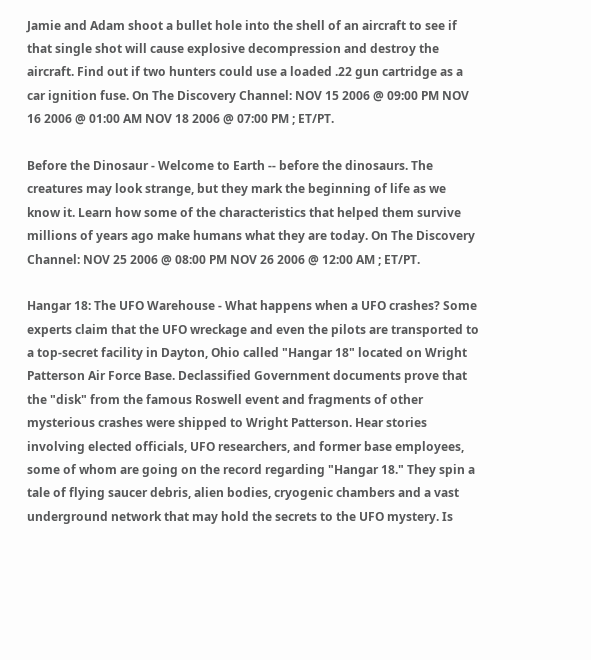Jamie and Adam shoot a bullet hole into the shell of an aircraft to see if that single shot will cause explosive decompression and destroy the aircraft. Find out if two hunters could use a loaded .22 gun cartridge as a car ignition fuse. On The Discovery Channel: NOV 15 2006 @ 09:00 PM NOV 16 2006 @ 01:00 AM NOV 18 2006 @ 07:00 PM ; ET/PT.

Before the Dinosaur - Welcome to Earth -- before the dinosaurs. The creatures may look strange, but they mark the beginning of life as we know it. Learn how some of the characteristics that helped them survive millions of years ago make humans what they are today. On The Discovery Channel: NOV 25 2006 @ 08:00 PM NOV 26 2006 @ 12:00 AM ; ET/PT.

Hangar 18: The UFO Warehouse - What happens when a UFO crashes? Some experts claim that the UFO wreckage and even the pilots are transported to a top-secret facility in Dayton, Ohio called "Hangar 18" located on Wright Patterson Air Force Base. Declassified Government documents prove that the "disk" from the famous Roswell event and fragments of other mysterious crashes were shipped to Wright Patterson. Hear stories involving elected officials, UFO researchers, and former base employees, some of whom are going on the record regarding "Hangar 18." They spin a tale of flying saucer debris, alien bodies, cryogenic chambers and a vast underground network that may hold the secrets to the UFO mystery. Is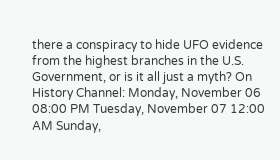there a conspiracy to hide UFO evidence from the highest branches in the U.S. Government, or is it all just a myth? On History Channel: Monday, November 06 08:00 PM Tuesday, November 07 12:00 AM Sunday,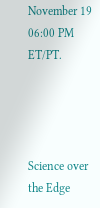November 19 06:00 PM ET/PT.




Science over the Edge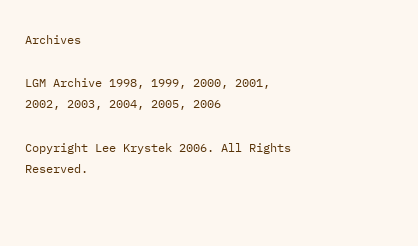Archives

LGM Archive 1998, 1999, 2000, 2001, 2002, 2003, 2004, 2005, 2006

Copyright Lee Krystek 2006. All Rights Reserved.